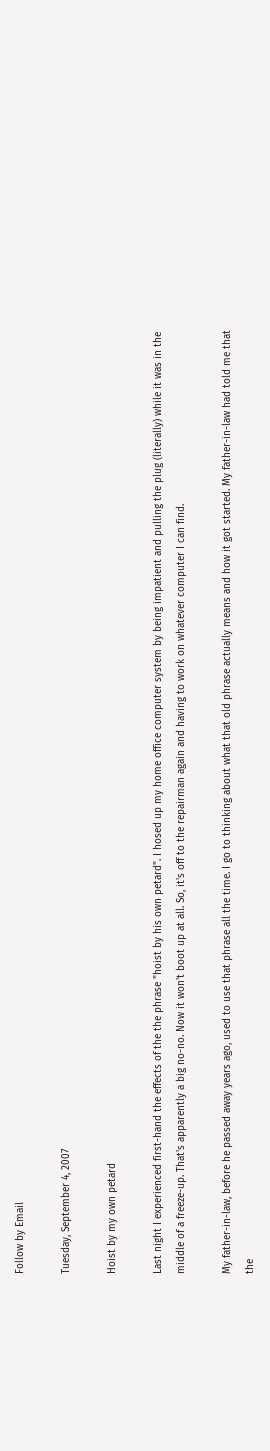Follow by Email

Tuesday, September 4, 2007

Hoist by my own petard

Last night I experienced first-hand the effects of the the phrase "hoist by his own petard". I hosed up my home office computer system by being impatient and pulling the plug (literally) while it was in the middle of a freeze-up. That's apparently a big no-no. Now it won't boot up at all. So, it's off to the repairman again and having to work on whatever computer I can find.

My father-in-law, before he passed away years ago, used to use that phrase all the time. I go to thinking about what that old phrase actually means and how it got started. My father-in-law had told me that the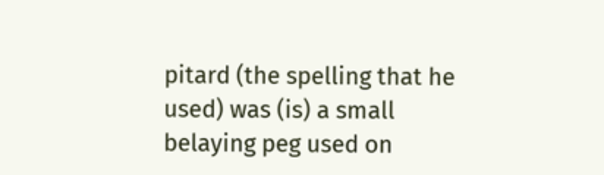pitard (the spelling that he used) was (is) a small belaying peg used on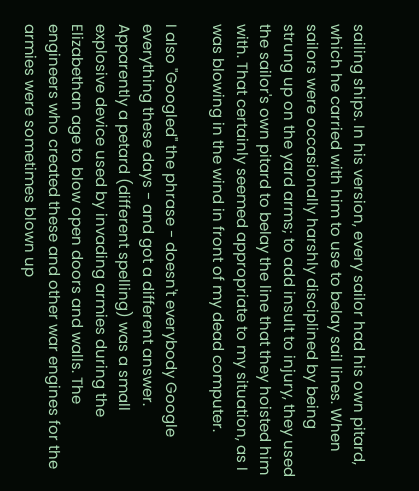sailing ships. In his version, every sailor had his own pitard, which he carried with him to use to belay sail lines. When sailors were occasionally harshly disciplined by being strung up on the yard arms; to add insult to injury, they used the sailor's own pitard to belay the line that they hoisted him with. That certainly seemed appropriate to my situation, as I was blowing in the wind in front of my dead computer.

I also "Googled" the phrase - doesn't everybody Google everything these days - and got a different answer. Apparently a petard (different spelling) was a small explosive device used by invading armies during the Elizabethan age to blow open doors and walls. The engineers who created these and other war engines for the armies were sometimes blown up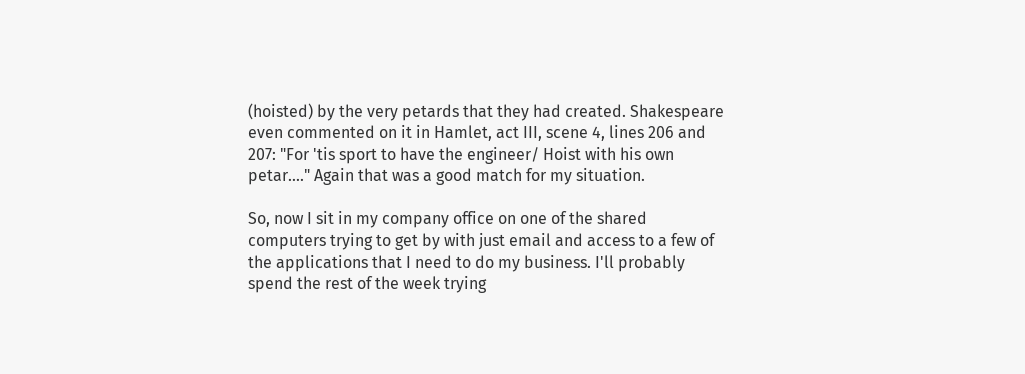(hoisted) by the very petards that they had created. Shakespeare even commented on it in Hamlet, act III, scene 4, lines 206 and 207: "For 'tis sport to have the engineer/ Hoist with his own petar...." Again that was a good match for my situation.

So, now I sit in my company office on one of the shared computers trying to get by with just email and access to a few of the applications that I need to do my business. I'll probably spend the rest of the week trying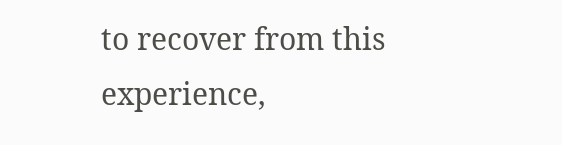to recover from this experience,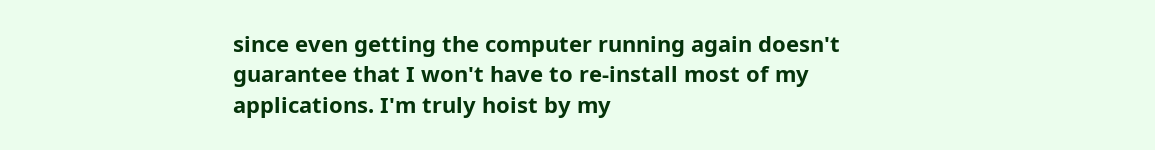since even getting the computer running again doesn't guarantee that I won't have to re-install most of my applications. I'm truly hoist by my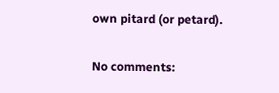own pitard (or petard).

No comments: